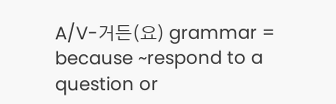A/V-거든(요) grammar = because ~respond to a question or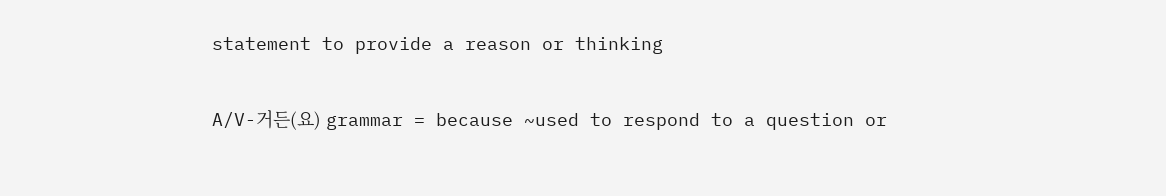statement to provide a reason or thinking

A/V-거든(요) grammar = because ~used to respond to a question or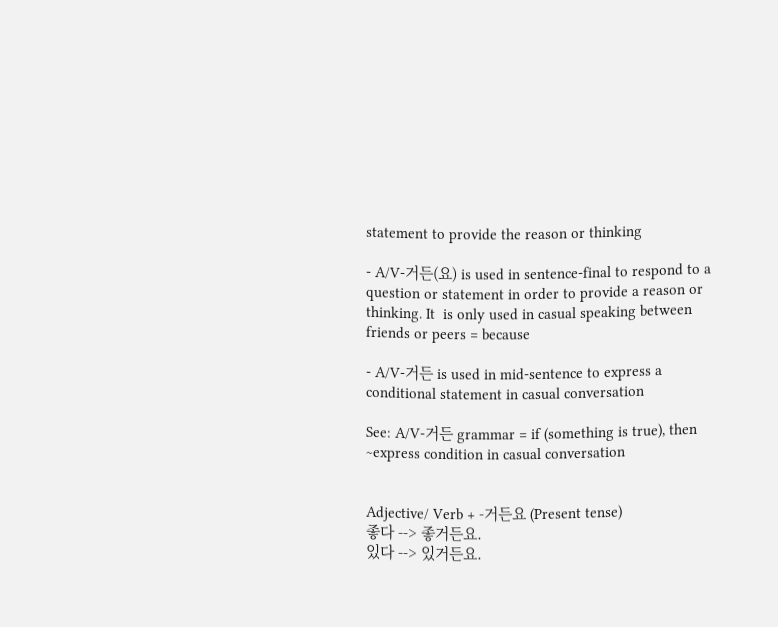statement to provide the reason or thinking

- A/V-거든(요) is used in sentence-final to respond to a question or statement in order to provide a reason or thinking. It  is only used in casual speaking between friends or peers = because

- A/V-거든 is used in mid-sentence to express a conditional statement in casual conversation

See: A/V-거든 grammar = if (something is true), then ~express condition in casual conversation


Adjective/ Verb + -거든요 (Present tense)
좋다 --> 좋거든요.
있다 --> 있거든요.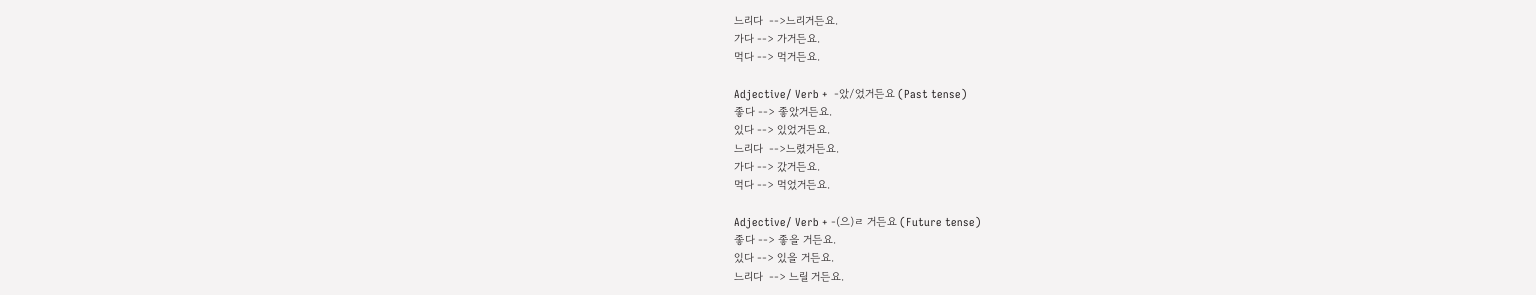느리다  -->느리거든요.
가다 --> 가거든요.
먹다 --> 먹거든요.

Adjective/ Verb +  -았/었거든요 (Past tense)
좋다 --> 좋았거든요.
있다 --> 있었거든요.
느리다  -->느렸거든요.
가다 --> 갔거든요.
먹다 --> 먹었거든요.

Adjective/ Verb + -(으)ㄹ 거든요 (Future tense)
좋다 --> 좋을 거든요.
있다 --> 있을 거든요.
느리다  --> 느릴 거든요.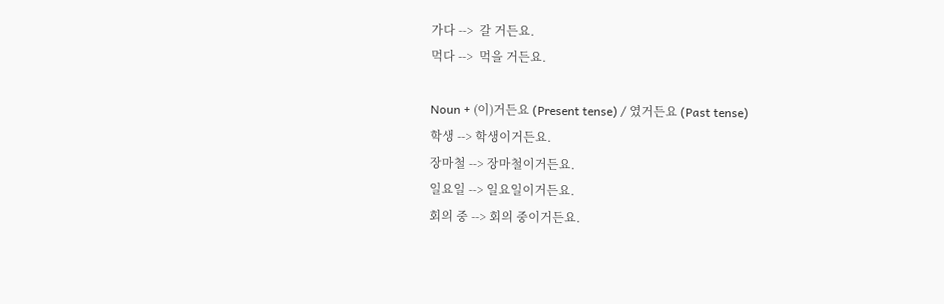가다 -->  갈 거든요.
먹다 -->  먹을 거든요.

Noun + (이)거든요 (Present tense) / 였거든요 (Past tense)
학생 --> 학생이거든요.
장마철 --> 장마철이거든요.
일요일 --> 일요일이거든요.
회의 중 --> 회의 중이거든요.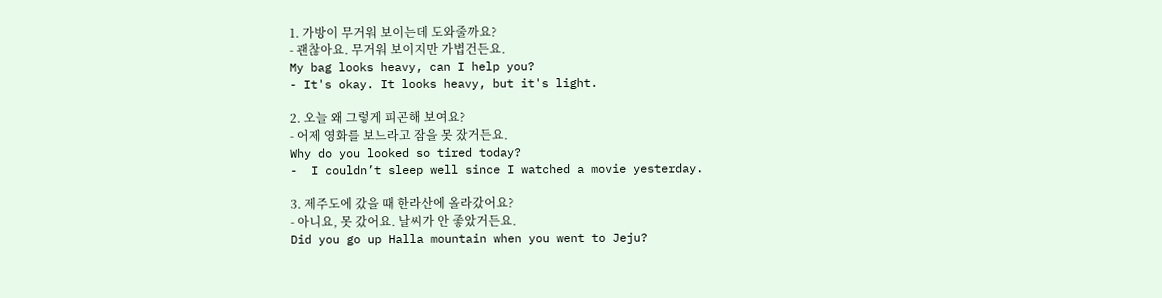1. 가방이 무거워 보이는데 도와줄까요?
- 괜찮아요. 무거워 보이지만 가볍건든요.
My bag looks heavy, can I help you?
- It's okay. It looks heavy, but it's light.

2. 오늘 왜 그렇게 피곤해 보여요?
- 어제 영화를 보느라고 잠을 못 잤거든요.
Why do you looked so tired today?
-  I couldn’t sleep well since I watched a movie yesterday.

3. 제주도에 갔을 때 한라산에 올라갔어요?
- 아니요, 못 갔어요. 날씨가 안 좋았거든요.
Did you go up Halla mountain when you went to Jeju?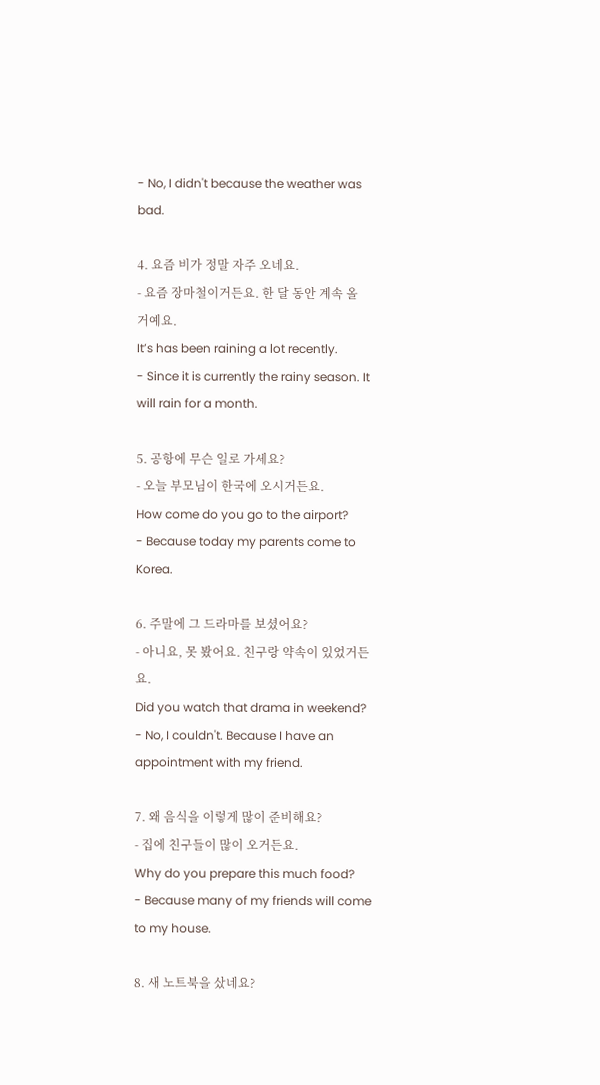- No, I didn't because the weather was bad.

4. 요즘 비가 정말 자주 오네요.
- 요즘 장마철이거든요. 한 달 동안 계속 올 거예요.
It’s has been raining a lot recently.
- Since it is currently the rainy season. It will rain for a month.

5. 공항에 무슨 일로 가세요?
- 오늘 부모님이 한국에 오시거든요.
How come do you go to the airport?
- Because today my parents come to Korea.

6. 주말에 그 드라마를 보셨어요?
- 아니요, 못 봤어요. 친구랑 약속이 있었거든요.
Did you watch that drama in weekend?
- No, I couldn't. Because I have an appointment with my friend.

7. 왜 음식을 이렇게 많이 준비해요?
- 집에 친구들이 많이 오거든요.
Why do you prepare this much food?
- Because many of my friends will come to my house.

8. 새 노트북을 샀네요?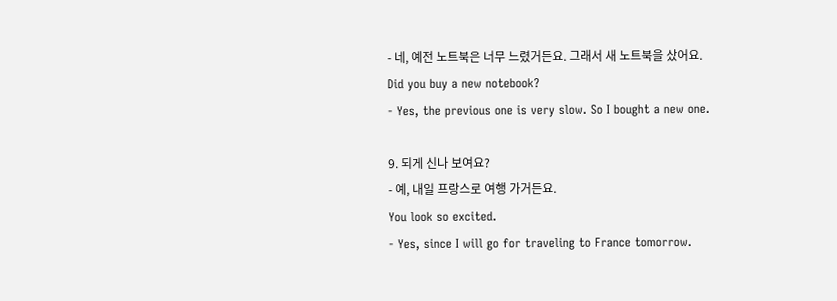- 네, 예전 노트북은 너무 느렸거든요. 그래서 새 노트북을 샀어요.
Did you buy a new notebook?
- Yes, the previous one is very slow. So I bought a new one.

9. 되게 신나 보여요?
- 예, 내일 프랑스로 여행 가거든요.
You look so excited.
- Yes, since I will go for traveling to France tomorrow.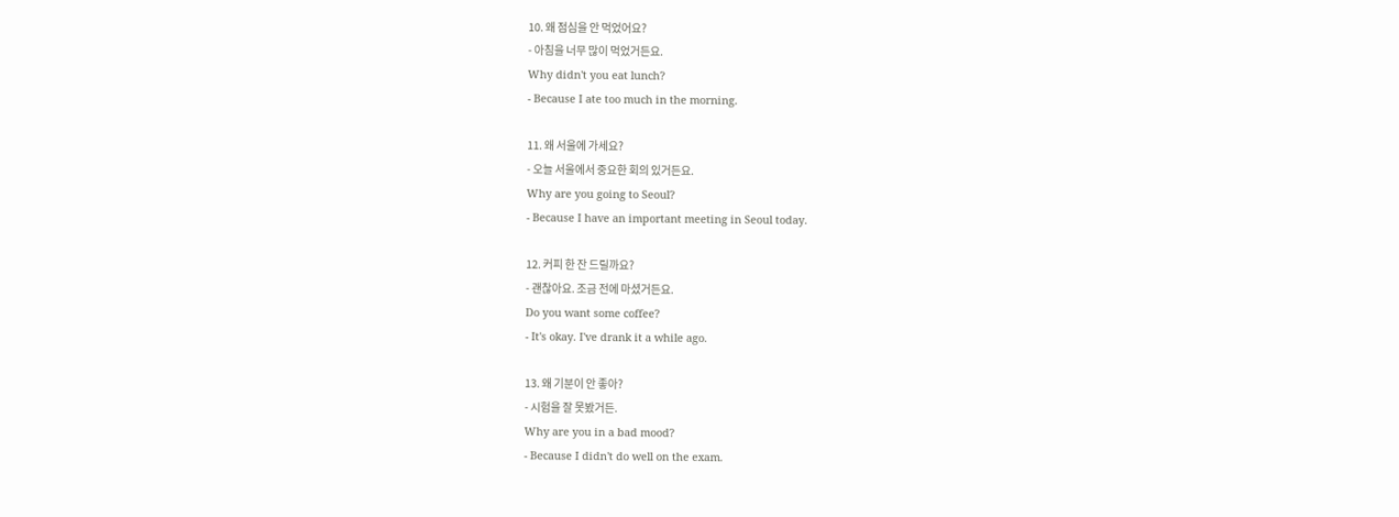10. 왜 점심을 안 먹었어요?
- 아침을 너무 많이 먹었거든요.
Why didn't you eat lunch?
- Because I ate too much in the morning.

11. 왜 서울에 가세요?
- 오늘 서울에서 중요한 회의 있거든요.
Why are you going to Seoul?
- Because I have an important meeting in Seoul today.

12. 커피 한 잔 드릴까요?
- 괜찮아요. 조금 전에 마셨거든요.
Do you want some coffee?
- It's okay. I've drank it a while ago.

13. 왜 기분이 안 좋아?
- 시험을 잘 못봤거든.
Why are you in a bad mood?
- Because I didn't do well on the exam.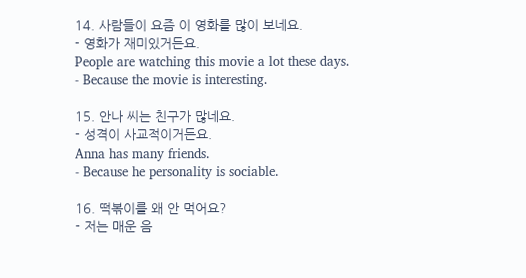14. 사람들이 요즘 이 영화를 많이 보네요.
- 영화가 재미있거든요.
People are watching this movie a lot these days.
- Because the movie is interesting.

15. 안나 씨는 친구가 많네요.
- 성격이 사교적이거든요.
Anna has many friends.
- Because he personality is sociable.

16. 떡볶이를 왜 안 먹어요?
- 저는 매운 음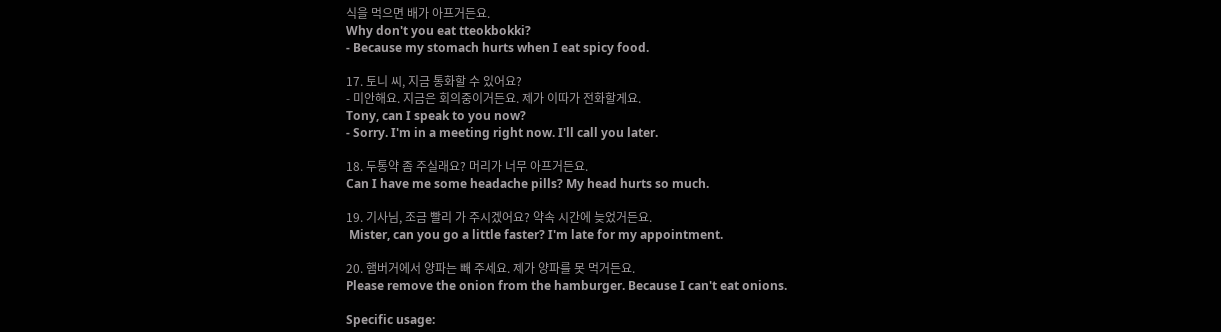식을 먹으면 배가 아프거든요.
Why don't you eat tteokbokki?
- Because my stomach hurts when I eat spicy food.

17. 토니 씨, 지금 통화할 수 있어요?
- 미안해요. 지금은 회의중이거든요. 제가 이따가 전화할게요.
Tony, can I speak to you now?
- Sorry. I'm in a meeting right now. I'll call you later.

18. 두통약 좀 주실래요? 머리가 너무 아프거든요.
Can I have me some headache pills? My head hurts so much.

19. 기사님, 조금 빨리 가 주시겠어요? 약속 시간에 늦었거든요.
 Mister, can you go a little faster? I'm late for my appointment.

20. 햄버거에서 양파는 빼 주세요. 제가 양파를 못 먹거든요.
Please remove the onion from the hamburger. Because I can't eat onions.

Specific usage: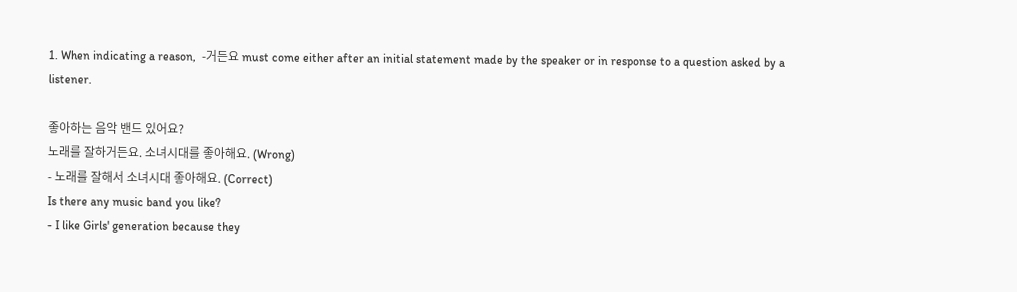1. When indicating a reason,  -거든요 must come either after an initial statement made by the speaker or in response to a question asked by a listener.

좋아하는 음악 밴드 있어요?
노래를 잘하거든요. 소녀시대를 좋아해요. (Wrong)
- 노래를 잘해서 소녀시대 좋아해요. (Correct)
Is there any music band you like?
- I like Girls' generation because they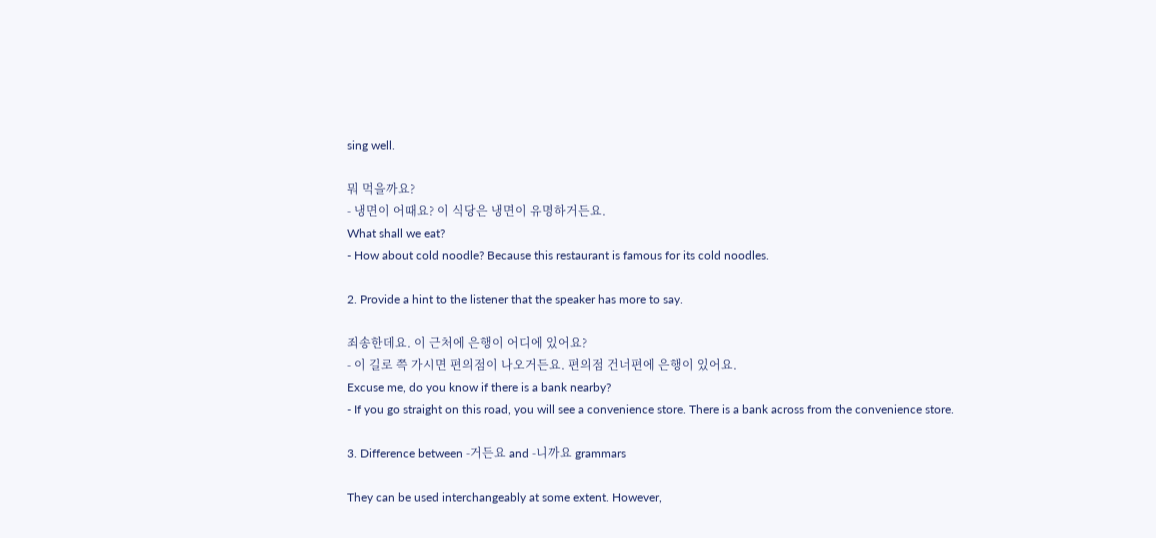sing well.

뭐 먹을까요?
- 냉면이 어때요? 이 식당은 냉면이 유명하거든요.
What shall we eat?
- How about cold noodle? Because this restaurant is famous for its cold noodles.

2. Provide a hint to the listener that the speaker has more to say.

죄송한데요. 이 근처에 은행이 어디에 있어요?
- 이 길로 쯕 가시면 편의점이 나오거든요. 편의점 건너편에 은행이 있어요.
Excuse me, do you know if there is a bank nearby?
- If you go straight on this road, you will see a convenience store. There is a bank across from the convenience store.

3. Difference between -거든요 and -니까요 grammars

They can be used interchangeably at some extent. However,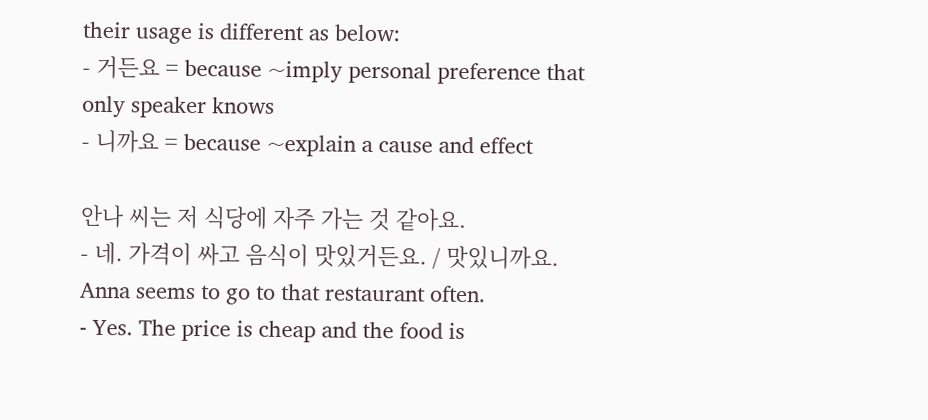their usage is different as below:
- 거든요 = because ~imply personal preference that only speaker knows
- 니까요 = because ~explain a cause and effect

안나 씨는 저 식당에 자주 가는 것 같아요.
- 네. 가격이 싸고 음식이 맛있거든요. / 맛있니까요.
Anna seems to go to that restaurant often.
- Yes. The price is cheap and the food is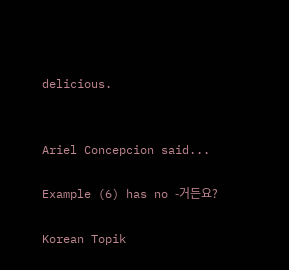delicious.


Ariel Concepcion said...

Example (6) has no -거든요?

Korean Topik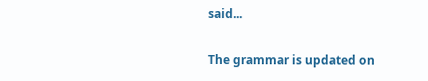said...

The grammar is updated on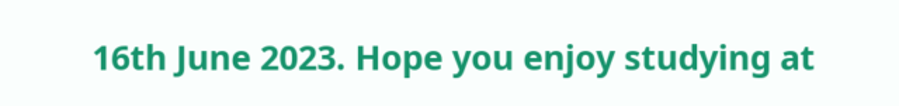16th June 2023. Hope you enjoy studying at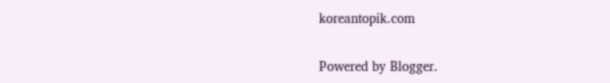koreantopik.com

Powered by Blogger.